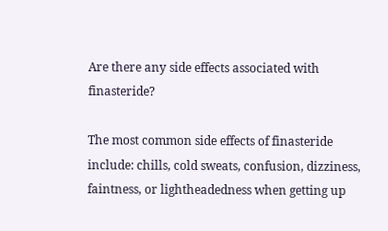Are there any side effects associated with finasteride?

The most common side effects of finasteride include: chills, cold sweats, confusion, dizziness, faintness, or lightheadedness when getting up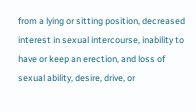from a lying or sitting position, decreased interest in sexual intercourse, inability to have or keep an erection, and loss of sexual ability, desire, drive, or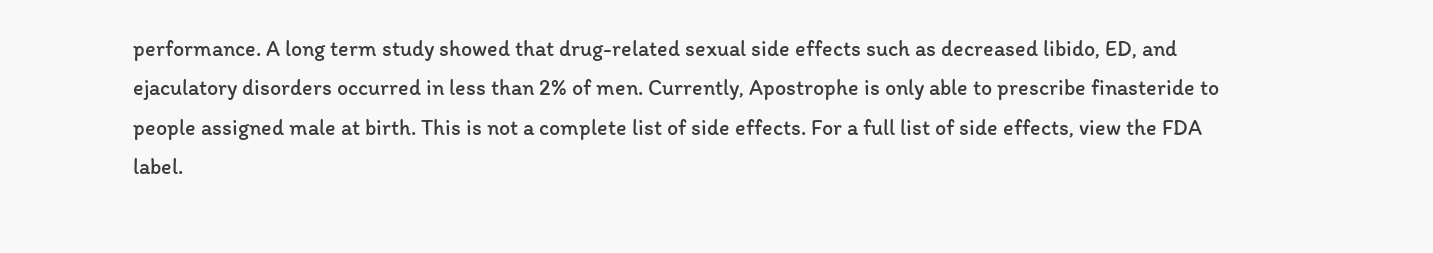performance. A long term study showed that drug-related sexual side effects such as decreased libido, ED, and ejaculatory disorders occurred in less than 2% of men. Currently, Apostrophe is only able to prescribe finasteride to people assigned male at birth. This is not a complete list of side effects. For a full list of side effects, view the FDA label.